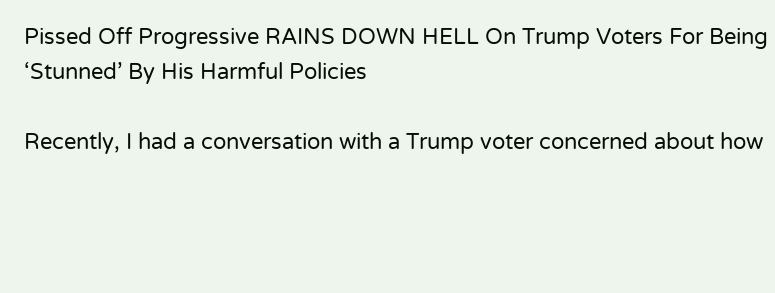Pissed Off Progressive RAINS DOWN HELL On Trump Voters For Being ‘Stunned’ By His Harmful Policies

Recently, I had a conversation with a Trump voter concerned about how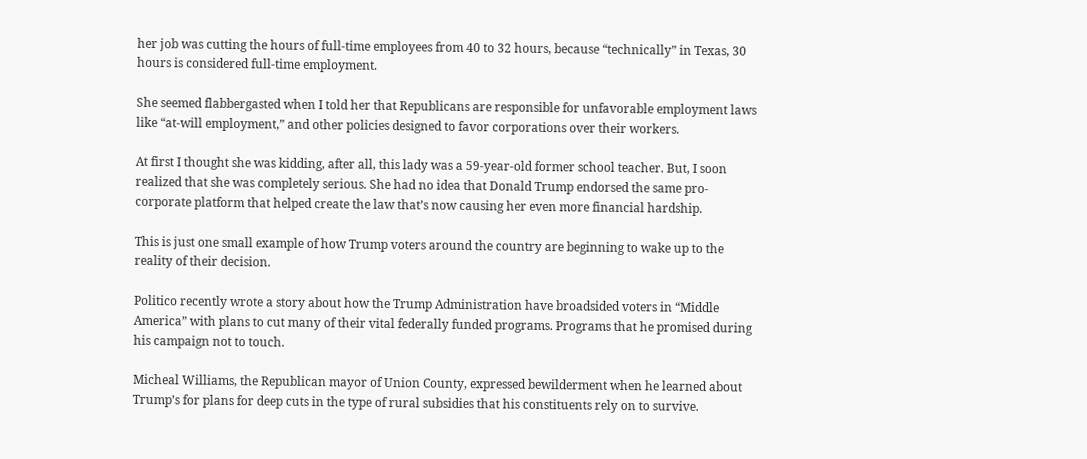her job was cutting the hours of full-time employees from 40 to 32 hours, because “technically” in Texas, 30 hours is considered full-time employment.

She seemed flabbergasted when I told her that Republicans are responsible for unfavorable employment laws like “at-will employment,” and other policies designed to favor corporations over their workers.

At first I thought she was kidding, after all, this lady was a 59-year-old former school teacher. But, I soon realized that she was completely serious. She had no idea that Donald Trump endorsed the same pro-corporate platform that helped create the law that’s now causing her even more financial hardship.

This is just one small example of how Trump voters around the country are beginning to wake up to the reality of their decision.

Politico recently wrote a story about how the Trump Administration have broadsided voters in “Middle America” with plans to cut many of their vital federally funded programs. Programs that he promised during his campaign not to touch.

Micheal Williams, the Republican mayor of Union County, expressed bewilderment when he learned about Trump’s for plans for deep cuts in the type of rural subsidies that his constituents rely on to survive.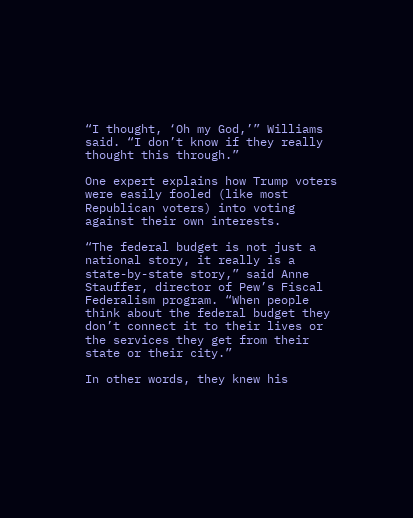“I thought, ‘Oh my God,’” Williams said. “I don’t know if they really thought this through.”

One expert explains how Trump voters were easily fooled (like most Republican voters) into voting against their own interests.

“The federal budget is not just a national story, it really is a state-by-state story,” said Anne Stauffer, director of Pew’s Fiscal Federalism program. “When people think about the federal budget they don’t connect it to their lives or the services they get from their state or their city.”

In other words, they knew his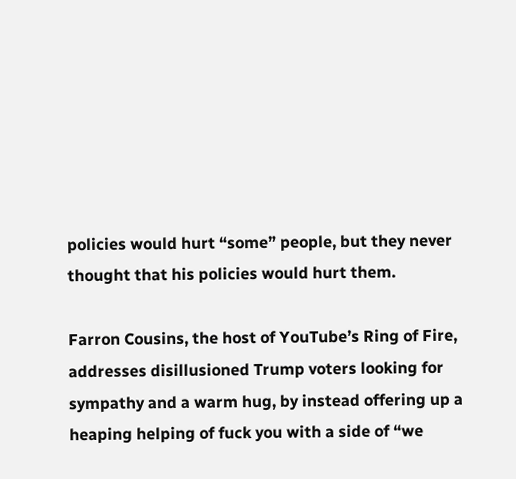policies would hurt “some” people, but they never thought that his policies would hurt them.

Farron Cousins, the host of YouTube’s Ring of Fire, addresses disillusioned Trump voters looking for sympathy and a warm hug, by instead offering up a heaping helping of fuck you with a side of “we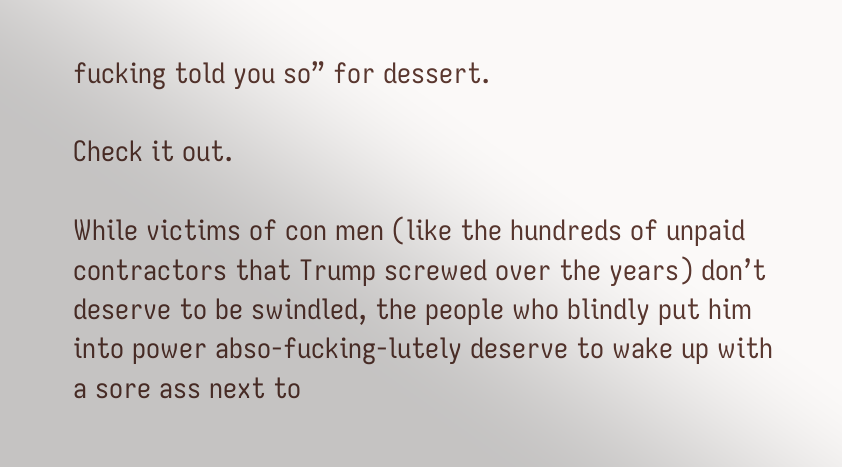fucking told you so” for dessert.

Check it out.

While victims of con men (like the hundreds of unpaid contractors that Trump screwed over the years) don’t deserve to be swindled, the people who blindly put him into power abso-fucking-lutely deserve to wake up with a sore ass next to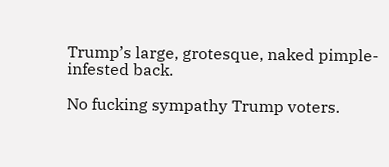Trump’s large, grotesque, naked pimple-infested back.

No fucking sympathy Trump voters.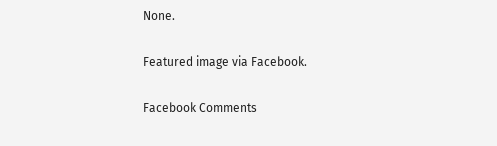None.

Featured image via Facebook.

Facebook Comments